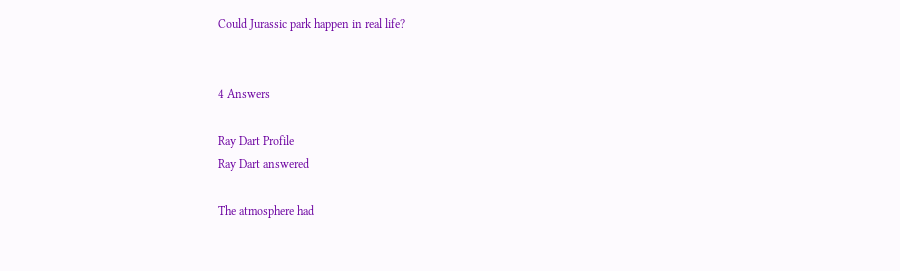Could Jurassic park happen in real life?


4 Answers

Ray Dart Profile
Ray Dart answered

The atmosphere had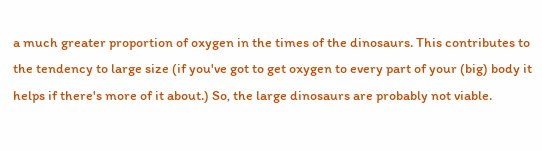a much greater proportion of oxygen in the times of the dinosaurs. This contributes to the tendency to large size (if you've got to get oxygen to every part of your (big) body it helps if there's more of it about.) So, the large dinosaurs are probably not viable.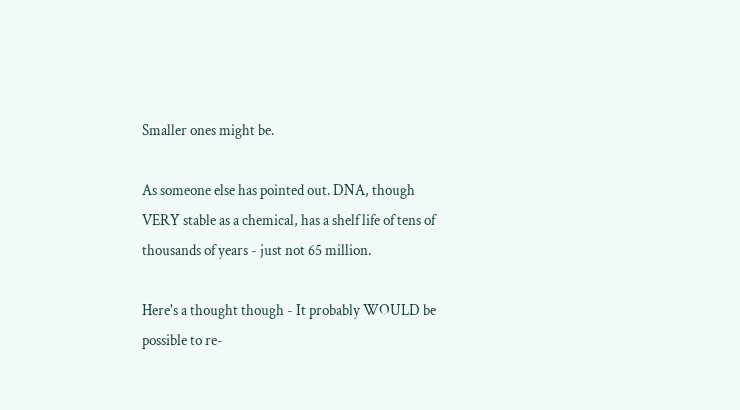Smaller ones might be.

As someone else has pointed out. DNA, though VERY stable as a chemical, has a shelf life of tens of thousands of years - just not 65 million.

Here's a thought though - It probably WOULD be possible to re-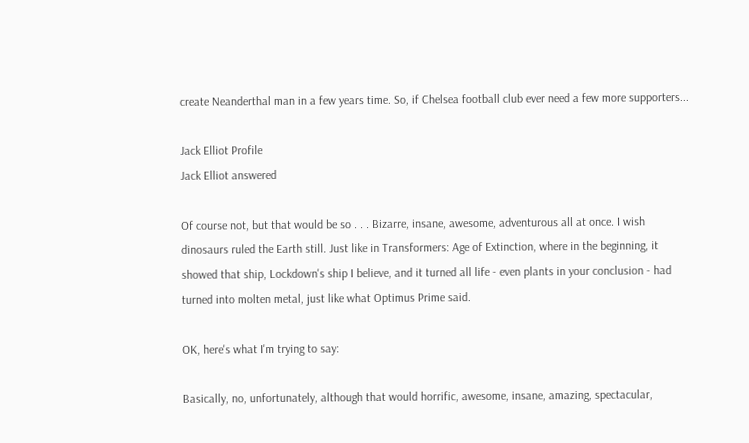create Neanderthal man in a few years time. So, if Chelsea football club ever need a few more supporters...

Jack Elliot Profile
Jack Elliot answered

Of course not, but that would be so . . . Bizarre, insane, awesome, adventurous all at once. I wish dinosaurs ruled the Earth still. Just like in Transformers: Age of Extinction, where in the beginning, it showed that ship, Lockdown's ship I believe, and it turned all life - even plants in your conclusion - had turned into molten metal, just like what Optimus Prime said.

OK, here's what I'm trying to say:

Basically, no, unfortunately, although that would horrific, awesome, insane, amazing, spectacular,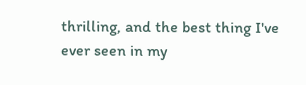thrilling, and the best thing I've ever seen in my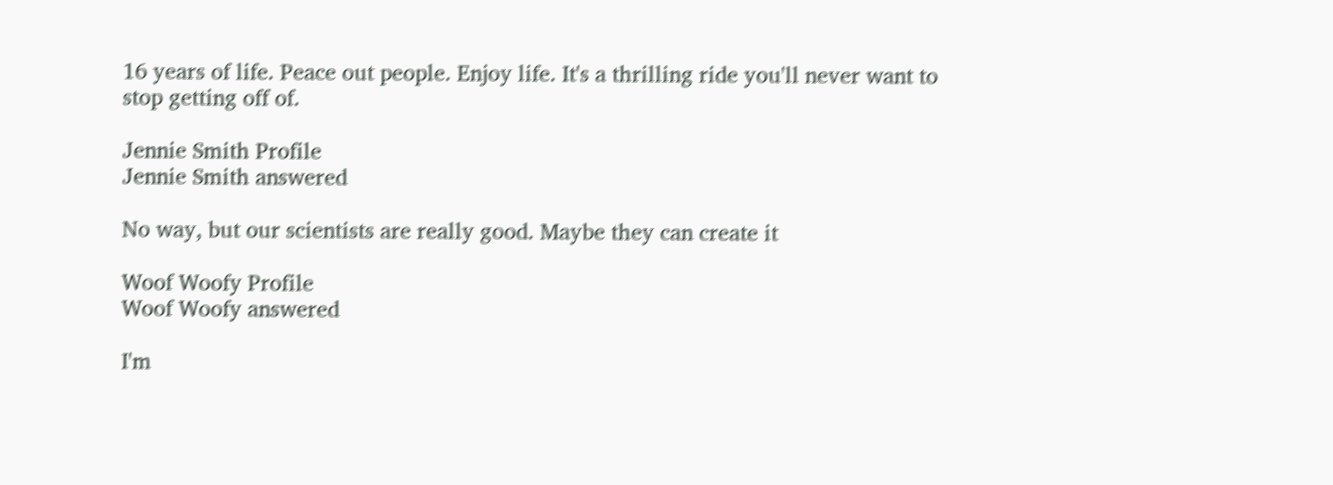16 years of life. Peace out people. Enjoy life. It's a thrilling ride you'll never want to stop getting off of.

Jennie Smith Profile
Jennie Smith answered

No way, but our scientists are really good. Maybe they can create it

Woof Woofy Profile
Woof Woofy answered

I'm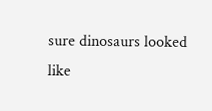sure dinosaurs looked like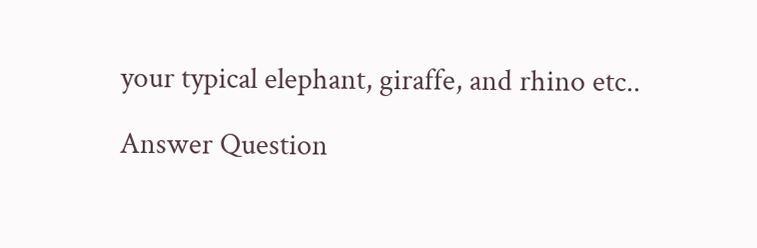your typical elephant, giraffe, and rhino etc..

Answer Question